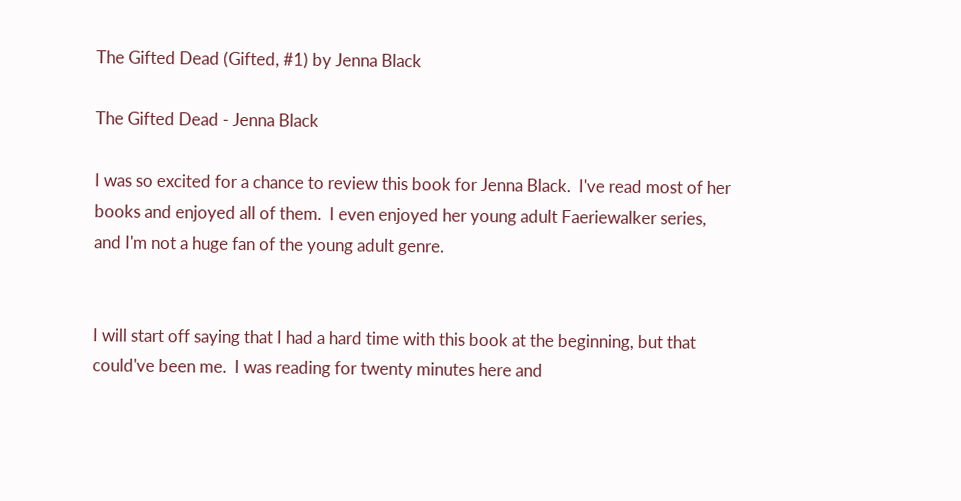The Gifted Dead (Gifted, #1) by Jenna Black

The Gifted Dead - Jenna Black

I was so excited for a chance to review this book for Jenna Black.  I've read most of her books and enjoyed all of them.  I even enjoyed her young adult Faeriewalker series, and I'm not a huge fan of the young adult genre.


I will start off saying that I had a hard time with this book at the beginning, but that could've been me.  I was reading for twenty minutes here and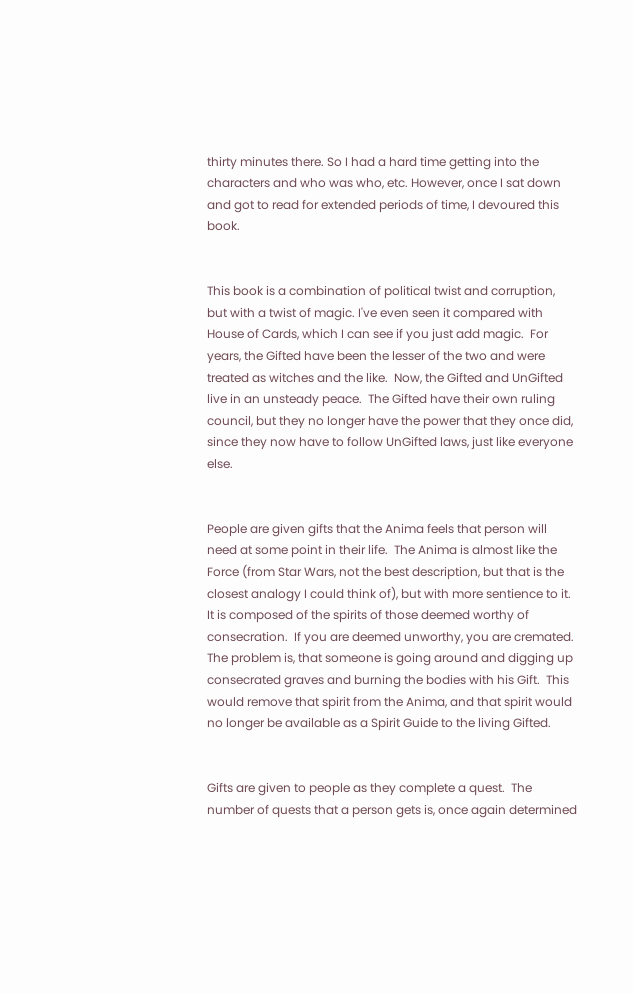thirty minutes there. So I had a hard time getting into the characters and who was who, etc. However, once I sat down and got to read for extended periods of time, I devoured this book.


This book is a combination of political twist and corruption, but with a twist of magic. I've even seen it compared with House of Cards, which I can see if you just add magic.  For years, the Gifted have been the lesser of the two and were treated as witches and the like.  Now, the Gifted and UnGifted live in an unsteady peace.  The Gifted have their own ruling council, but they no longer have the power that they once did, since they now have to follow UnGifted laws, just like everyone else.


People are given gifts that the Anima feels that person will need at some point in their life.  The Anima is almost like the Force (from Star Wars, not the best description, but that is the closest analogy I could think of), but with more sentience to it.  It is composed of the spirits of those deemed worthy of consecration.  If you are deemed unworthy, you are cremated. The problem is, that someone is going around and digging up consecrated graves and burning the bodies with his Gift.  This would remove that spirit from the Anima, and that spirit would no longer be available as a Spirit Guide to the living Gifted.


Gifts are given to people as they complete a quest.  The number of quests that a person gets is, once again determined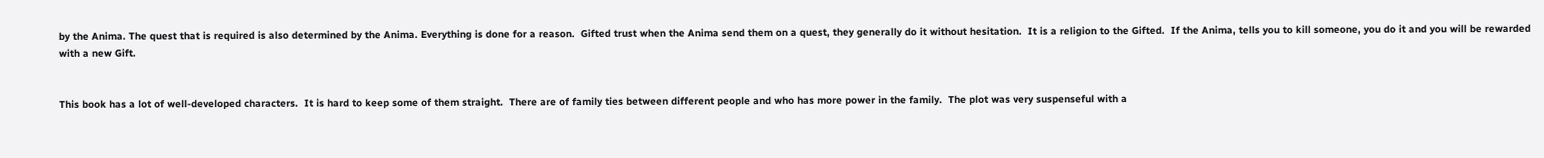by the Anima. The quest that is required is also determined by the Anima. Everything is done for a reason.  Gifted trust when the Anima send them on a quest, they generally do it without hesitation.  It is a religion to the Gifted.  If the Anima, tells you to kill someone, you do it and you will be rewarded with a new Gift.


This book has a lot of well-developed characters.  It is hard to keep some of them straight.  There are of family ties between different people and who has more power in the family.  The plot was very suspenseful with a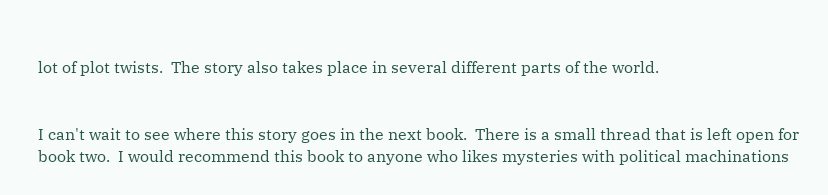lot of plot twists.  The story also takes place in several different parts of the world.


I can't wait to see where this story goes in the next book.  There is a small thread that is left open for book two.  I would recommend this book to anyone who likes mysteries with political machinations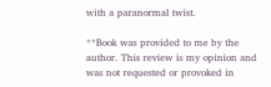with a paranormal twist.

**Book was provided to me by the author. This review is my opinion and was not requested or provoked in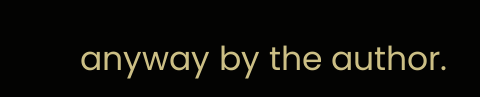anyway by the author.